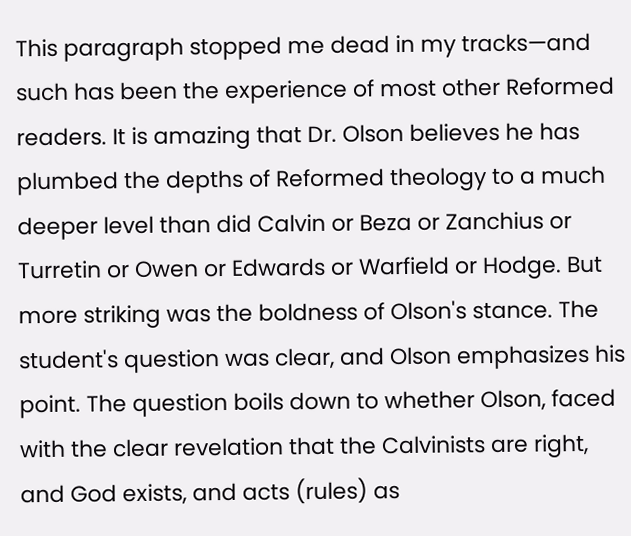This paragraph stopped me dead in my tracks—and such has been the experience of most other Reformed readers. It is amazing that Dr. Olson believes he has plumbed the depths of Reformed theology to a much deeper level than did Calvin or Beza or Zanchius or Turretin or Owen or Edwards or Warfield or Hodge. But more striking was the boldness of Olson's stance. The student's question was clear, and Olson emphasizes his point. The question boils down to whether Olson, faced with the clear revelation that the Calvinists are right, and God exists, and acts (rules) as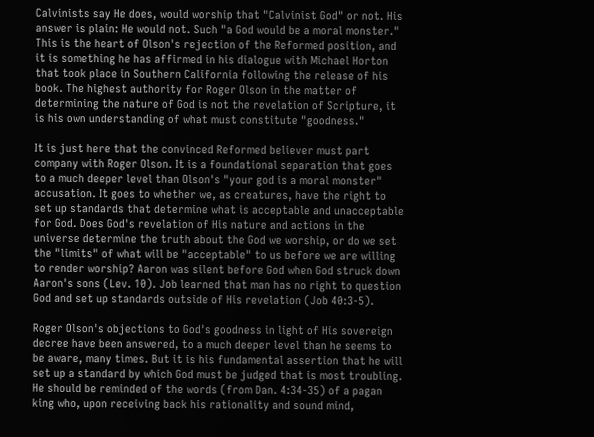Calvinists say He does, would worship that "Calvinist God" or not. His answer is plain: He would not. Such "a God would be a moral monster." This is the heart of Olson's rejection of the Reformed position, and it is something he has affirmed in his dialogue with Michael Horton that took place in Southern California following the release of his book. The highest authority for Roger Olson in the matter of determining the nature of God is not the revelation of Scripture, it is his own understanding of what must constitute "goodness."

It is just here that the convinced Reformed believer must part company with Roger Olson. It is a foundational separation that goes to a much deeper level than Olson's "your god is a moral monster" accusation. It goes to whether we, as creatures, have the right to set up standards that determine what is acceptable and unacceptable for God. Does God's revelation of His nature and actions in the universe determine the truth about the God we worship, or do we set the "limits" of what will be "acceptable" to us before we are willing to render worship? Aaron was silent before God when God struck down Aaron's sons (Lev. 10). Job learned that man has no right to question God and set up standards outside of His revelation (Job 40:3-5).

Roger Olson's objections to God's goodness in light of His sovereign decree have been answered, to a much deeper level than he seems to be aware, many times. But it is his fundamental assertion that he will set up a standard by which God must be judged that is most troubling. He should be reminded of the words (from Dan. 4:34-35) of a pagan king who, upon receiving back his rationality and sound mind,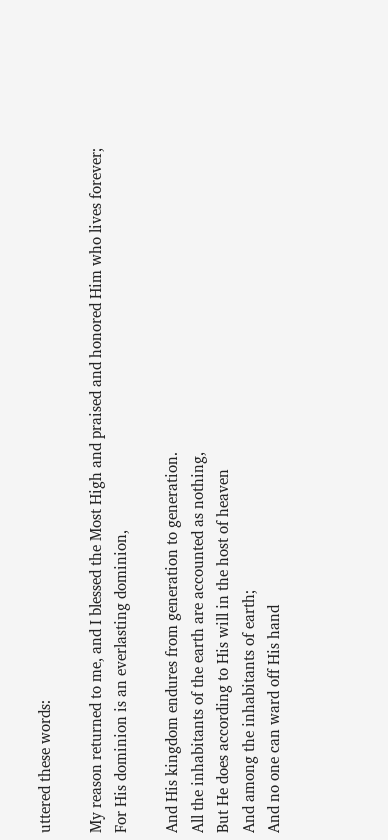uttered these words:

My reason returned to me, and I blessed the Most High and praised and honored Him who lives forever;
For His dominion is an everlasting dominion,

And His kingdom endures from generation to generation.
All the inhabitants of the earth are accounted as nothing,
But He does according to His will in the host of heaven
And among the inhabitants of earth;
And no one can ward off His hand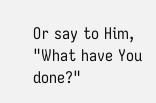Or say to Him, "What have You done?"